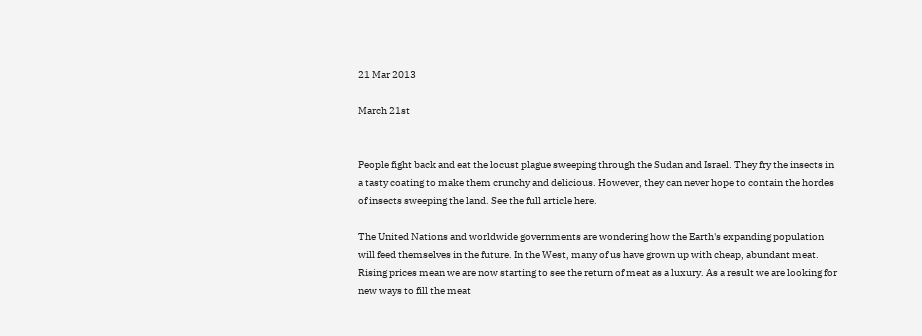21 Mar 2013

March 21st


People fight back and eat the locust plague sweeping through the Sudan and Israel. They fry the insects in a tasty coating to make them crunchy and delicious. However, they can never hope to contain the hordes of insects sweeping the land. See the full article here.

The United Nations and worldwide governments are wondering how the Earth's expanding population will feed themselves in the future. In the West, many of us have grown up with cheap, abundant meat. Rising prices mean we are now starting to see the return of meat as a luxury. As a result we are looking for new ways to fill the meat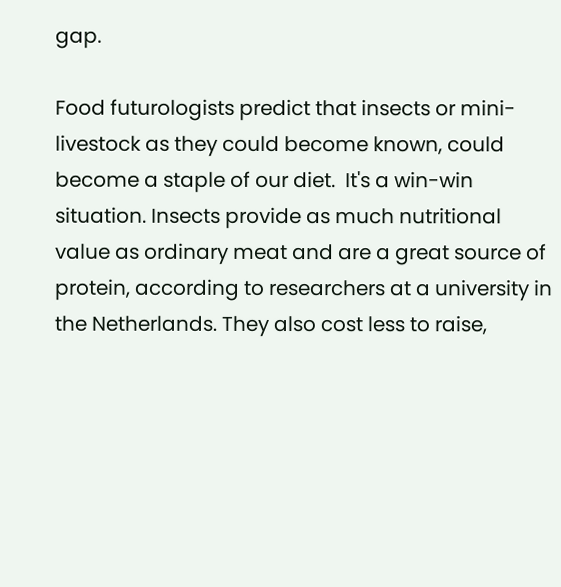gap.

Food futurologists predict that insects or mini-livestock as they could become known, could become a staple of our diet.  It's a win-win situation. Insects provide as much nutritional value as ordinary meat and are a great source of protein, according to researchers at a university in the Netherlands. They also cost less to raise,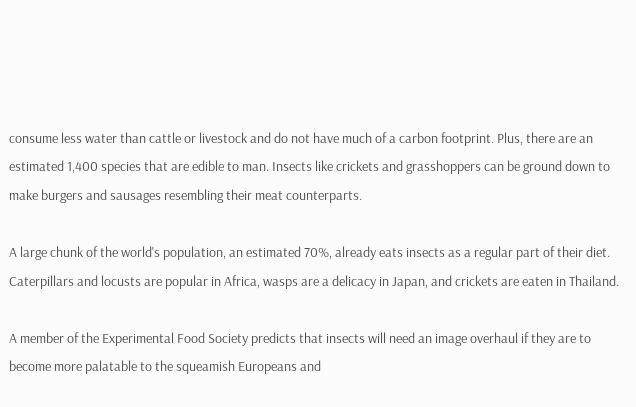consume less water than cattle or livestock and do not have much of a carbon footprint. Plus, there are an estimated 1,400 species that are edible to man. Insects like crickets and grasshoppers can be ground down to make burgers and sausages resembling their meat counterparts.

A large chunk of the world's population, an estimated 70%, already eats insects as a regular part of their diet. Caterpillars and locusts are popular in Africa, wasps are a delicacy in Japan, and crickets are eaten in Thailand.

A member of the Experimental Food Society predicts that insects will need an image overhaul if they are to become more palatable to the squeamish Europeans and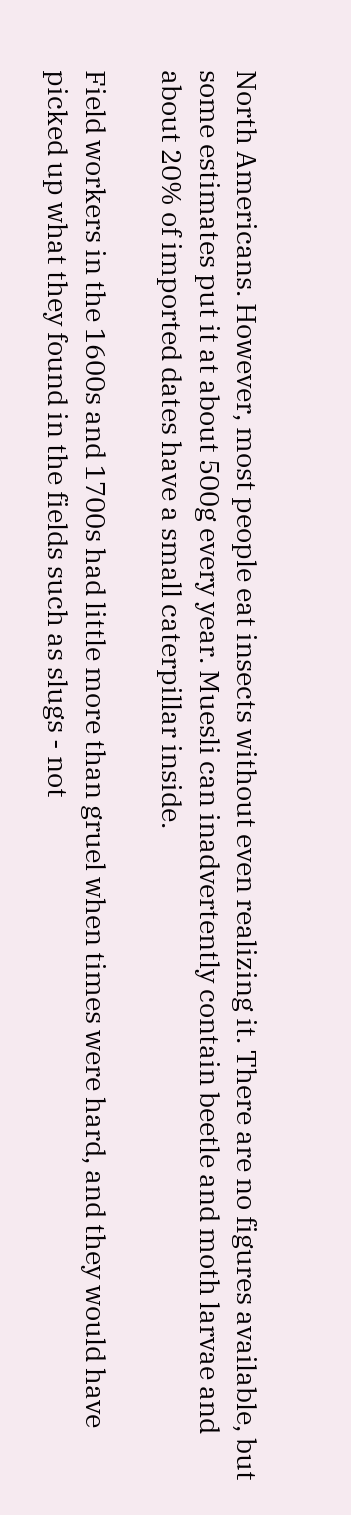North Americans. However, most people eat insects without even realizing it. There are no figures available, but some estimates put it at about 500g every year. Muesli can inadvertently contain beetle and moth larvae and about 20% of imported dates have a small caterpillar inside.

Field workers in the 1600s and 1700s had little more than gruel when times were hard, and they would have picked up what they found in the fields such as slugs - not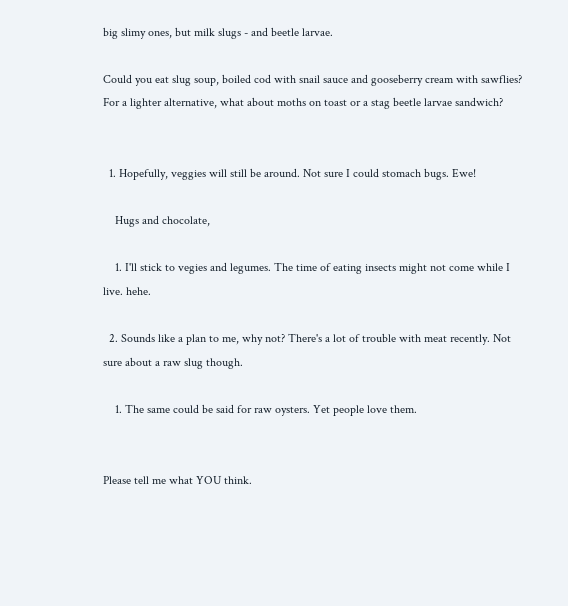big slimy ones, but milk slugs - and beetle larvae.

Could you eat slug soup, boiled cod with snail sauce and gooseberry cream with sawflies? For a lighter alternative, what about moths on toast or a stag beetle larvae sandwich?


  1. Hopefully, veggies will still be around. Not sure I could stomach bugs. Ewe!

    Hugs and chocolate,

    1. I'll stick to vegies and legumes. The time of eating insects might not come while I live. hehe.

  2. Sounds like a plan to me, why not? There's a lot of trouble with meat recently. Not sure about a raw slug though.

    1. The same could be said for raw oysters. Yet people love them.


Please tell me what YOU think.